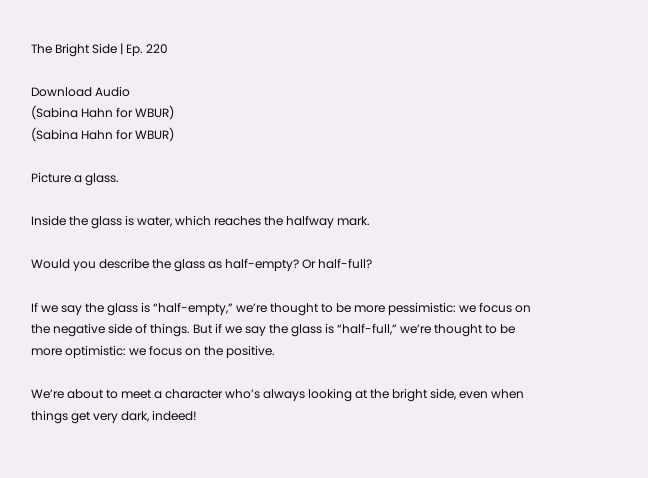The Bright Side | Ep. 220

Download Audio
(Sabina Hahn for WBUR)
(Sabina Hahn for WBUR)

Picture a glass.

Inside the glass is water, which reaches the halfway mark.

Would you describe the glass as half-empty? Or half-full?

If we say the glass is “half-empty,” we’re thought to be more pessimistic: we focus on the negative side of things. But if we say the glass is “half-full,” we’re thought to be more optimistic: we focus on the positive.

We’re about to meet a character who’s always looking at the bright side, even when things get very dark, indeed!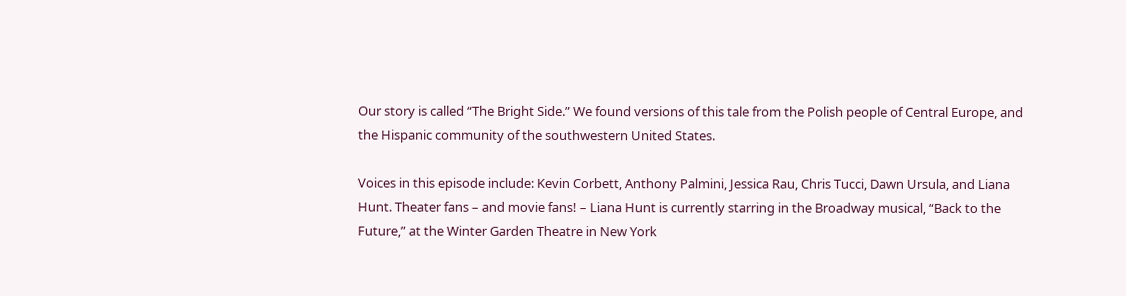Our story is called “The Bright Side.” We found versions of this tale from the Polish people of Central Europe, and the Hispanic community of the southwestern United States.

Voices in this episode include: Kevin Corbett, Anthony Palmini, Jessica Rau, Chris Tucci, Dawn Ursula, and Liana Hunt. Theater fans – and movie fans! – Liana Hunt is currently starring in the Broadway musical, “Back to the Future,” at the Winter Garden Theatre in New York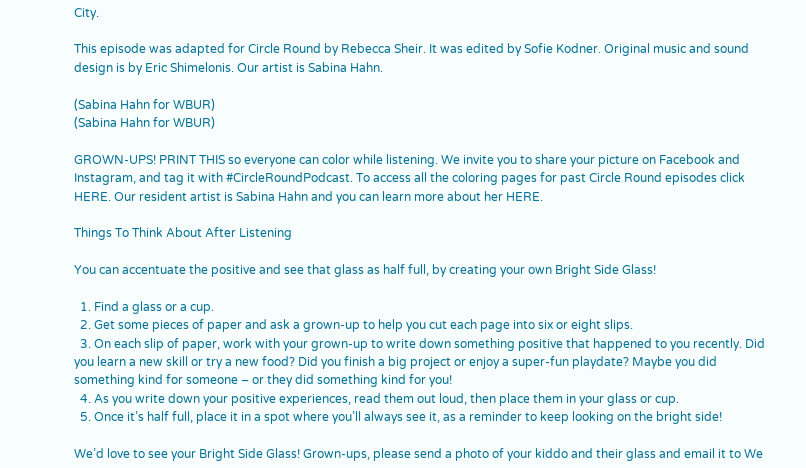City.

This episode was adapted for Circle Round by Rebecca Sheir. It was edited by Sofie Kodner. Original music and sound design is by Eric Shimelonis. Our artist is Sabina Hahn.

(Sabina Hahn for WBUR)
(Sabina Hahn for WBUR)

GROWN-UPS! PRINT THIS so everyone can color while listening. We invite you to share your picture on Facebook and Instagram, and tag it with #CircleRoundPodcast. To access all the coloring pages for past Circle Round episodes click HERE. Our resident artist is Sabina Hahn and you can learn more about her HERE.

Things To Think About After Listening

You can accentuate the positive and see that glass as half full, by creating your own Bright Side Glass!

  1. Find a glass or a cup.
  2. Get some pieces of paper and ask a grown-up to help you cut each page into six or eight slips.
  3. On each slip of paper, work with your grown-up to write down something positive that happened to you recently. Did you learn a new skill or try a new food? Did you finish a big project or enjoy a super-fun playdate? Maybe you did something kind for someone – or they did something kind for you!
  4. As you write down your positive experiences, read them out loud, then place them in your glass or cup.
  5. Once it’s half full, place it in a spot where you’ll always see it, as a reminder to keep looking on the bright side!

We’d love to see your Bright Side Glass! Grown-ups, please send a photo of your kiddo and their glass and email it to We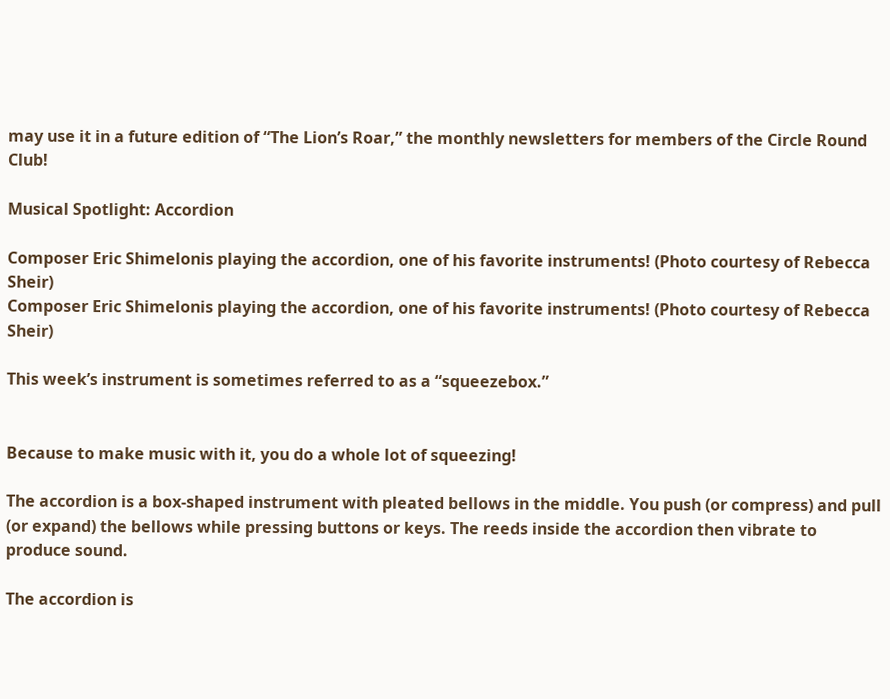may use it in a future edition of “The Lion’s Roar,” the monthly newsletters for members of the Circle Round Club!

Musical Spotlight: Accordion

Composer Eric Shimelonis playing the accordion, one of his favorite instruments! (Photo courtesy of Rebecca Sheir)
Composer Eric Shimelonis playing the accordion, one of his favorite instruments! (Photo courtesy of Rebecca Sheir)

This week’s instrument is sometimes referred to as a “squeezebox.”


Because to make music with it, you do a whole lot of squeezing!

The accordion is a box-shaped instrument with pleated bellows in the middle. You push (or compress) and pull (or expand) the bellows while pressing buttons or keys. The reeds inside the accordion then vibrate to produce sound.

The accordion is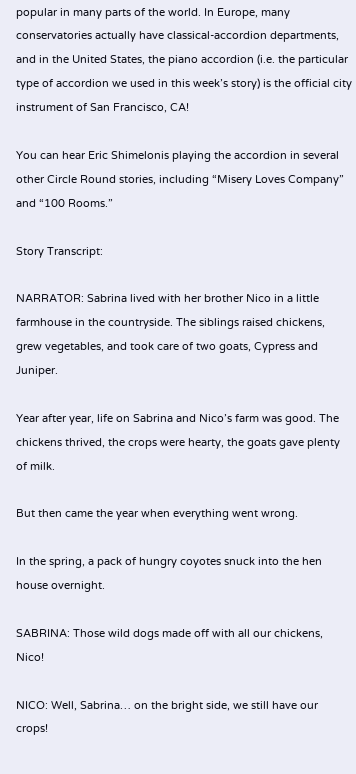popular in many parts of the world. In Europe, many conservatories actually have classical-accordion departments, and in the United States, the piano accordion (i.e. the particular type of accordion we used in this week’s story) is the official city instrument of San Francisco, CA!

You can hear Eric Shimelonis playing the accordion in several other Circle Round stories, including “Misery Loves Company” and “100 Rooms.”

Story Transcript:

NARRATOR: Sabrina lived with her brother Nico in a little farmhouse in the countryside. The siblings raised chickens, grew vegetables, and took care of two goats, Cypress and Juniper.

Year after year, life on Sabrina and Nico’s farm was good. The chickens thrived, the crops were hearty, the goats gave plenty of milk.

But then came the year when everything went wrong.

In the spring, a pack of hungry coyotes snuck into the hen house overnight.

SABRINA: Those wild dogs made off with all our chickens, Nico!

NICO: Well, Sabrina… on the bright side, we still have our crops!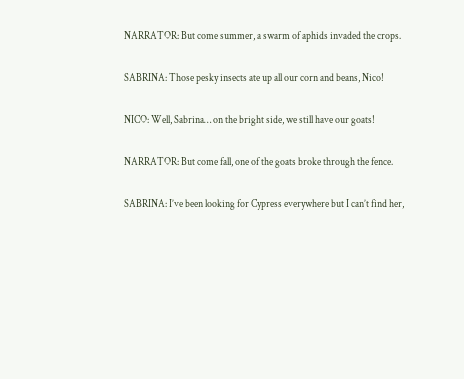NARRATOR: But come summer, a swarm of aphids invaded the crops.

SABRINA: Those pesky insects ate up all our corn and beans, Nico!

NICO: Well, Sabrina… on the bright side, we still have our goats!

NARRATOR: But come fall, one of the goats broke through the fence.

SABRINA: I’ve been looking for Cypress everywhere but I can’t find her,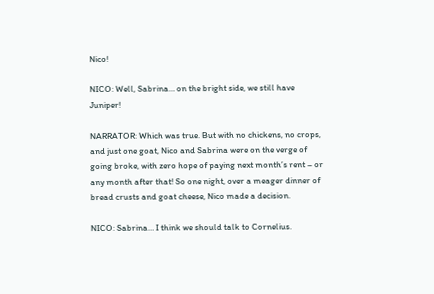Nico!

NICO: Well, Sabrina… on the bright side, we still have Juniper!

NARRATOR: Which was true. But with no chickens, no crops, and just one goat, Nico and Sabrina were on the verge of going broke, with zero hope of paying next month’s rent – or any month after that! So one night, over a meager dinner of bread crusts and goat cheese, Nico made a decision.

NICO: Sabrina… I think we should talk to Cornelius.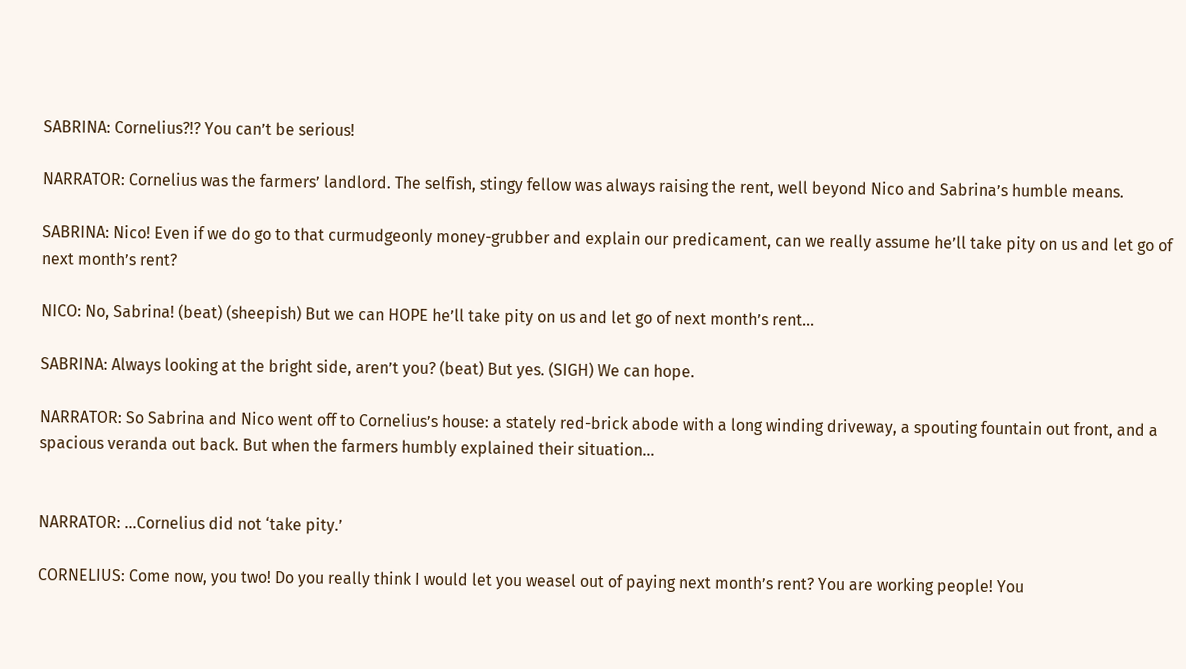SABRINA: Cornelius?!? You can’t be serious!

NARRATOR: Cornelius was the farmers’ landlord. The selfish, stingy fellow was always raising the rent, well beyond Nico and Sabrina’s humble means.

SABRINA: Nico! Even if we do go to that curmudgeonly money-grubber and explain our predicament, can we really assume he’ll take pity on us and let go of next month’s rent?

NICO: No, Sabrina! (beat) (sheepish) But we can HOPE he’ll take pity on us and let go of next month’s rent…

SABRINA: Always looking at the bright side, aren’t you? (beat) But yes. (SIGH) We can hope.

NARRATOR: So Sabrina and Nico went off to Cornelius’s house: a stately red-brick abode with a long winding driveway, a spouting fountain out front, and a spacious veranda out back. But when the farmers humbly explained their situation…


NARRATOR: …Cornelius did not ‘take pity.’

CORNELIUS: Come now, you two! Do you really think I would let you weasel out of paying next month’s rent? You are working people! You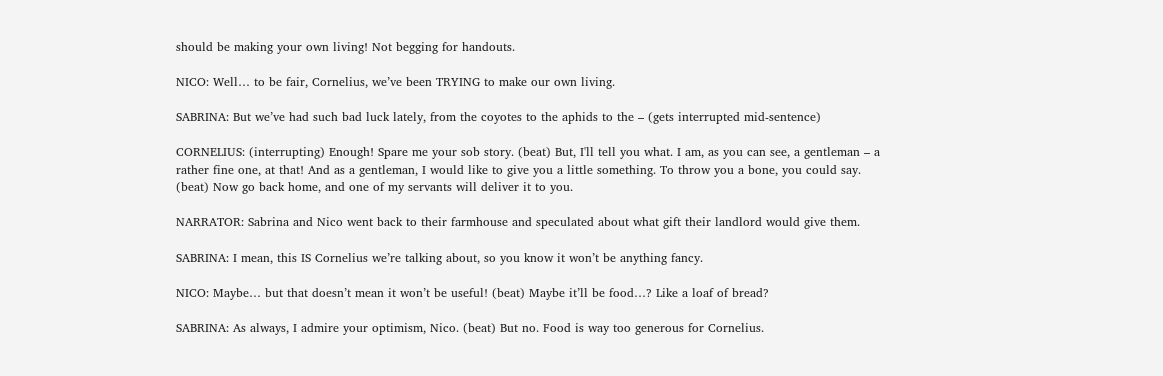should be making your own living! Not begging for handouts.

NICO: Well… to be fair, Cornelius, we’ve been TRYING to make our own living.

SABRINA: But we’ve had such bad luck lately, from the coyotes to the aphids to the – (gets interrupted mid-sentence)

CORNELIUS: (interrupting) Enough! Spare me your sob story. (beat) But, I'll tell you what. I am, as you can see, a gentleman – a rather fine one, at that! And as a gentleman, I would like to give you a little something. To throw you a bone, you could say. (beat) Now go back home, and one of my servants will deliver it to you.

NARRATOR: Sabrina and Nico went back to their farmhouse and speculated about what gift their landlord would give them.

SABRINA: I mean, this IS Cornelius we’re talking about, so you know it won’t be anything fancy.

NICO: Maybe… but that doesn’t mean it won’t be useful! (beat) Maybe it’ll be food…? Like a loaf of bread?

SABRINA: As always, I admire your optimism, Nico. (beat) But no. Food is way too generous for Cornelius.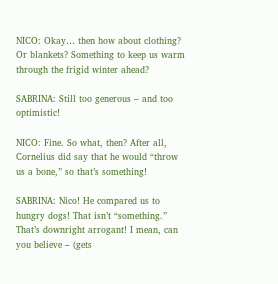NICO: Okay… then how about clothing? Or blankets? Something to keep us warm through the frigid winter ahead?

SABRINA: Still too generous – and too optimistic!

NICO: Fine. So what, then? After all, Cornelius did say that he would “throw us a bone,” so that’s something!

SABRINA: Nico! He compared us to hungry dogs! That isn’t “something.” That’s downright arrogant! I mean, can you believe – (gets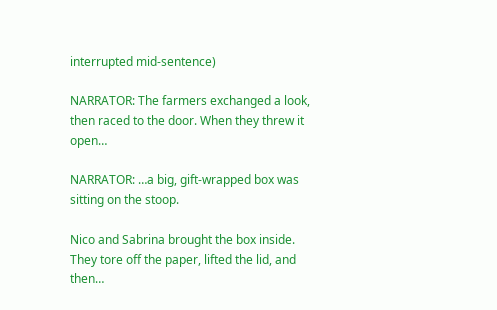interrupted mid-sentence)

NARRATOR: The farmers exchanged a look, then raced to the door. When they threw it open…

NARRATOR: …a big, gift-wrapped box was sitting on the stoop.

Nico and Sabrina brought the box inside. They tore off the paper, lifted the lid, and then…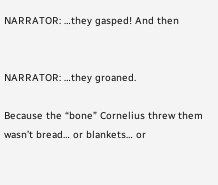NARRATOR: …they gasped! And then


NARRATOR: …they groaned.

Because the “bone” Cornelius threw them wasn’t bread… or blankets… or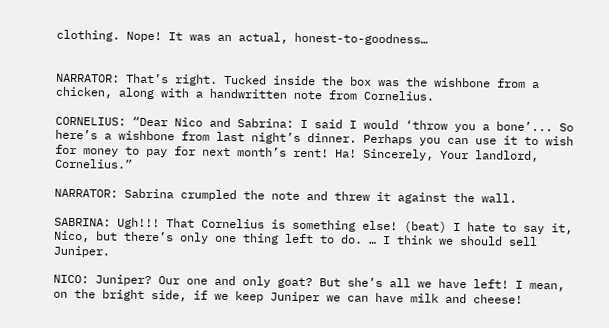clothing. Nope! It was an actual, honest-to-goodness…


NARRATOR: That’s right. Tucked inside the box was the wishbone from a chicken, along with a handwritten note from Cornelius.

CORNELIUS: “Dear Nico and Sabrina: I said I would ‘throw you a bone’... So here’s a wishbone from last night’s dinner. Perhaps you can use it to wish for money to pay for next month’s rent! Ha! Sincerely, Your landlord, Cornelius.”

NARRATOR: Sabrina crumpled the note and threw it against the wall.

SABRINA: Ugh!!! That Cornelius is something else! (beat) I hate to say it, Nico, but there’s only one thing left to do. … I think we should sell Juniper.

NICO: Juniper? Our one and only goat? But she’s all we have left! I mean, on the bright side, if we keep Juniper we can have milk and cheese!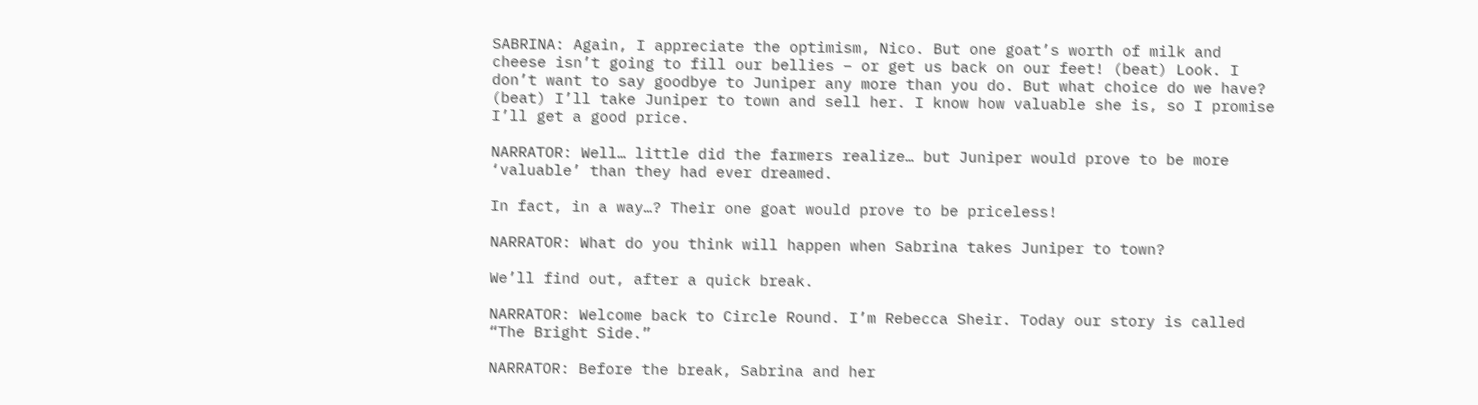SABRINA: Again, I appreciate the optimism, Nico. But one goat’s worth of milk and cheese isn’t going to fill our bellies – or get us back on our feet! (beat) Look. I don’t want to say goodbye to Juniper any more than you do. But what choice do we have? (beat) I’ll take Juniper to town and sell her. I know how valuable she is, so I promise I’ll get a good price.

NARRATOR: Well… little did the farmers realize… but Juniper would prove to be more ‘valuable’ than they had ever dreamed.

In fact, in a way…? Their one goat would prove to be priceless!

NARRATOR: What do you think will happen when Sabrina takes Juniper to town?

We’ll find out, after a quick break.

NARRATOR: Welcome back to Circle Round. I’m Rebecca Sheir. Today our story is called “The Bright Side.”

NARRATOR: Before the break, Sabrina and her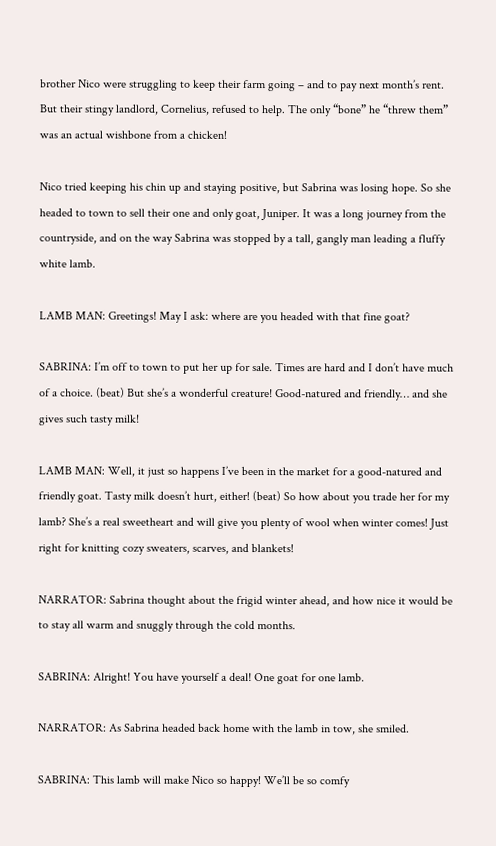brother Nico were struggling to keep their farm going – and to pay next month’s rent. But their stingy landlord, Cornelius, refused to help. The only “bone” he “threw them” was an actual wishbone from a chicken!

Nico tried keeping his chin up and staying positive, but Sabrina was losing hope. So she headed to town to sell their one and only goat, Juniper. It was a long journey from the countryside, and on the way Sabrina was stopped by a tall, gangly man leading a fluffy white lamb.

LAMB MAN: Greetings! May I ask: where are you headed with that fine goat?

SABRINA: I’m off to town to put her up for sale. Times are hard and I don’t have much of a choice. (beat) But she’s a wonderful creature! Good-natured and friendly… and she gives such tasty milk!

LAMB MAN: Well, it just so happens I’ve been in the market for a good-natured and friendly goat. Tasty milk doesn’t hurt, either! (beat) So how about you trade her for my lamb? She’s a real sweetheart and will give you plenty of wool when winter comes! Just right for knitting cozy sweaters, scarves, and blankets!

NARRATOR: Sabrina thought about the frigid winter ahead, and how nice it would be to stay all warm and snuggly through the cold months.

SABRINA: Alright! You have yourself a deal! One goat for one lamb.

NARRATOR: As Sabrina headed back home with the lamb in tow, she smiled.

SABRINA: This lamb will make Nico so happy! We’ll be so comfy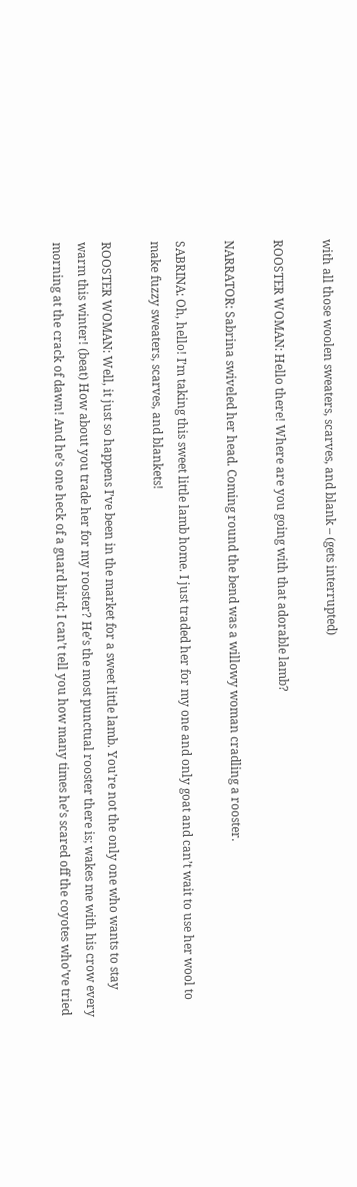with all those woolen sweaters, scarves, and blank – (gets interrupted)

ROOSTER WOMAN: Hello there! Where are you going with that adorable lamb?

NARRATOR: Sabrina swiveled her head. Coming round the bend was a willowy woman cradling a rooster.

SABRINA: Oh, hello! I’m taking this sweet little lamb home. I just traded her for my one and only goat and can’t wait to use her wool to make fuzzy sweaters, scarves, and blankets!

ROOSTER WOMAN: Well, it just so happens I’ve been in the market for a sweet little lamb. You’re not the only one who wants to stay warm this winter! (beat) How about you trade her for my rooster? He’s the most punctual rooster there is; wakes me with his crow every morning at the crack of dawn! And he’s one heck of a guard bird; I can’t tell you how many times he’s scared off the coyotes who’ve tried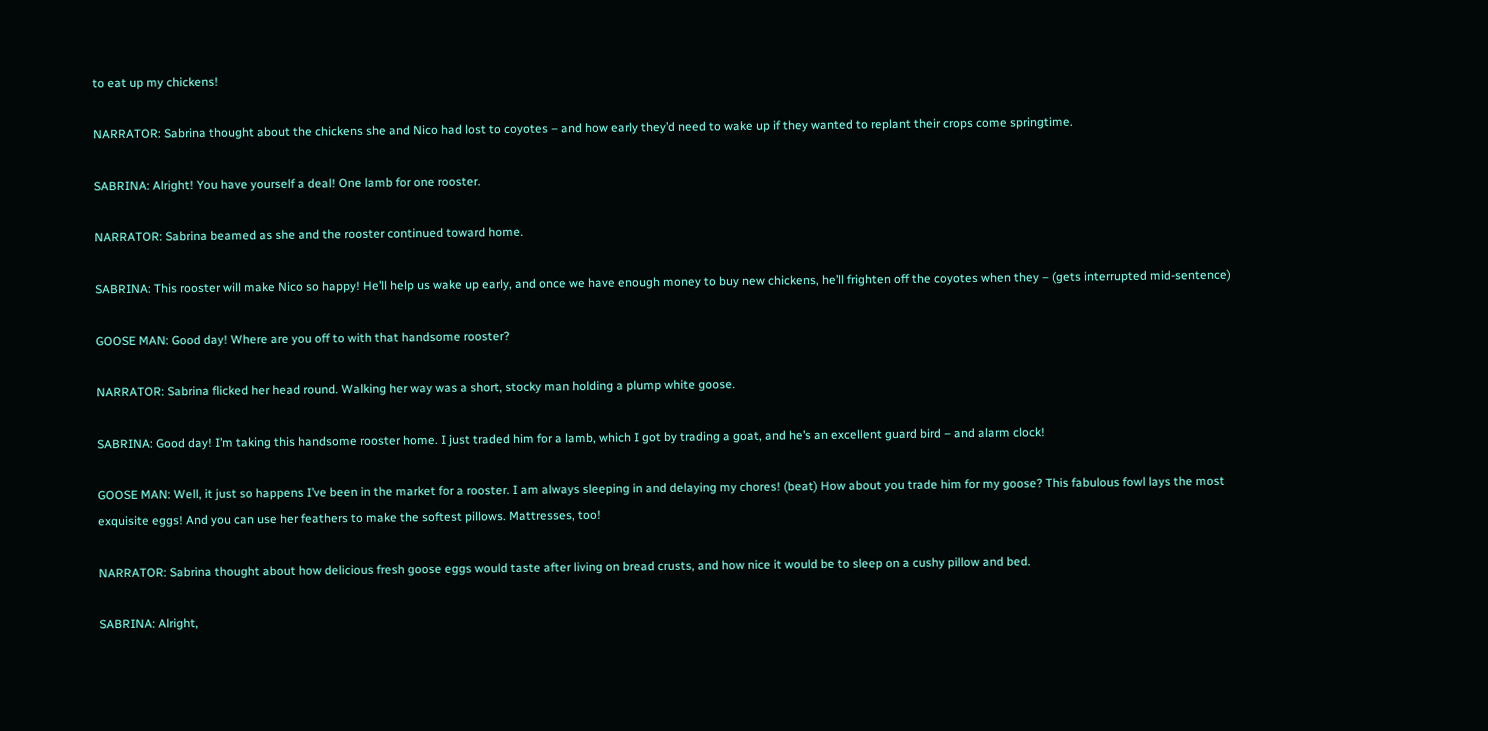to eat up my chickens!

NARRATOR: Sabrina thought about the chickens she and Nico had lost to coyotes – and how early they’d need to wake up if they wanted to replant their crops come springtime.

SABRINA: Alright! You have yourself a deal! One lamb for one rooster.

NARRATOR: Sabrina beamed as she and the rooster continued toward home.

SABRINA: This rooster will make Nico so happy! He’ll help us wake up early, and once we have enough money to buy new chickens, he’ll frighten off the coyotes when they – (gets interrupted mid-sentence)

GOOSE MAN: Good day! Where are you off to with that handsome rooster?

NARRATOR: Sabrina flicked her head round. Walking her way was a short, stocky man holding a plump white goose.

SABRINA: Good day! I’m taking this handsome rooster home. I just traded him for a lamb, which I got by trading a goat, and he’s an excellent guard bird – and alarm clock!

GOOSE MAN: Well, it just so happens I’ve been in the market for a rooster. I am always sleeping in and delaying my chores! (beat) How about you trade him for my goose? This fabulous fowl lays the most exquisite eggs! And you can use her feathers to make the softest pillows. Mattresses, too!

NARRATOR: Sabrina thought about how delicious fresh goose eggs would taste after living on bread crusts, and how nice it would be to sleep on a cushy pillow and bed.

SABRINA: Alright,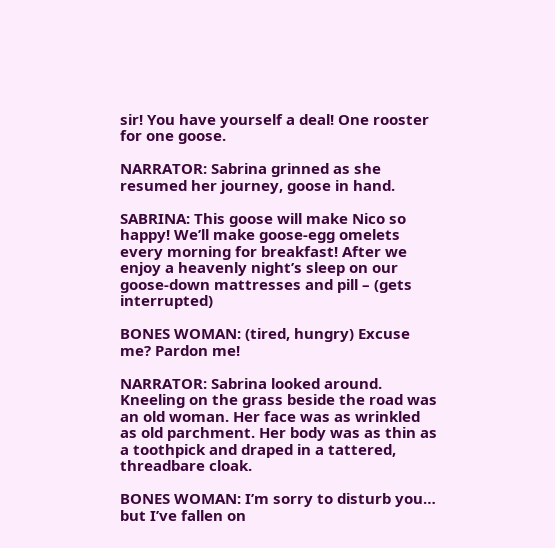sir! You have yourself a deal! One rooster for one goose.

NARRATOR: Sabrina grinned as she resumed her journey, goose in hand.

SABRINA: This goose will make Nico so happy! We’ll make goose-egg omelets every morning for breakfast! After we enjoy a heavenly night’s sleep on our goose-down mattresses and pill – (gets interrupted)

BONES WOMAN: (tired, hungry) Excuse me? Pardon me!

NARRATOR: Sabrina looked around. Kneeling on the grass beside the road was an old woman. Her face was as wrinkled as old parchment. Her body was as thin as a toothpick and draped in a tattered, threadbare cloak.

BONES WOMAN: I’m sorry to disturb you… but I’ve fallen on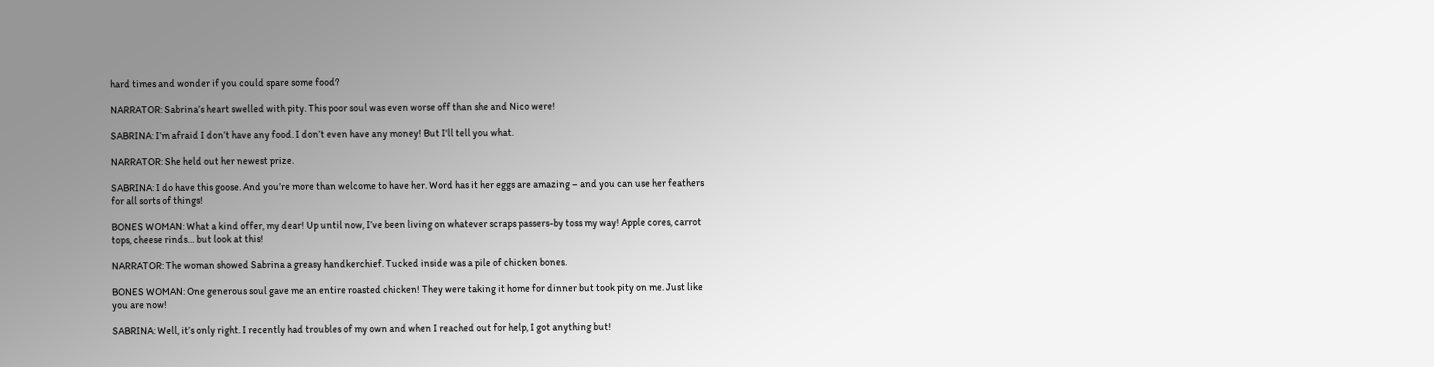hard times and wonder if you could spare some food?

NARRATOR: Sabrina’s heart swelled with pity. This poor soul was even worse off than she and Nico were!

SABRINA: I’m afraid I don’t have any food. I don’t even have any money! But I'll tell you what.

NARRATOR: She held out her newest prize.

SABRINA: I do have this goose. And you’re more than welcome to have her. Word has it her eggs are amazing – and you can use her feathers for all sorts of things!

BONES WOMAN: What a kind offer, my dear! Up until now, I’ve been living on whatever scraps passers-by toss my way! Apple cores, carrot tops, cheese rinds… but look at this!

NARRATOR: The woman showed Sabrina a greasy handkerchief. Tucked inside was a pile of chicken bones.

BONES WOMAN: One generous soul gave me an entire roasted chicken! They were taking it home for dinner but took pity on me. Just like you are now!

SABRINA: Well, it’s only right. I recently had troubles of my own and when I reached out for help, I got anything but!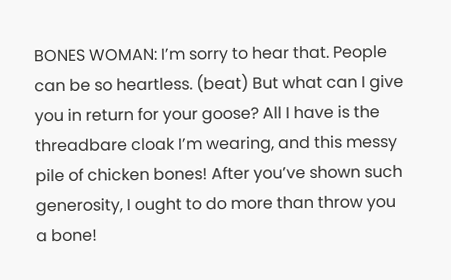BONES WOMAN: I’m sorry to hear that. People can be so heartless. (beat) But what can I give you in return for your goose? All I have is the threadbare cloak I’m wearing, and this messy pile of chicken bones! After you’ve shown such generosity, I ought to do more than throw you a bone!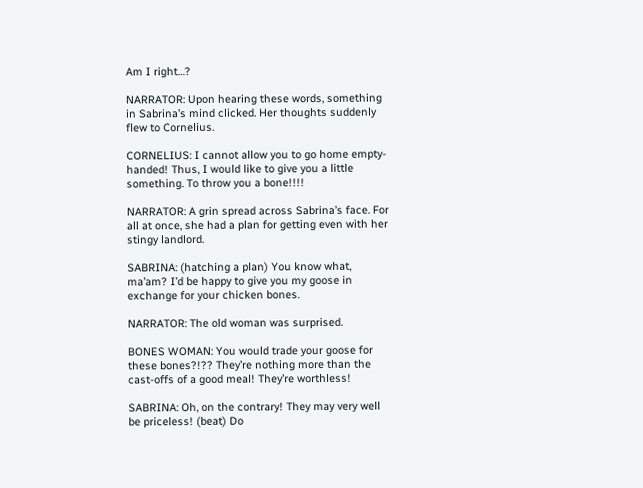Am I right…?

NARRATOR: Upon hearing these words, something in Sabrina’s mind clicked. Her thoughts suddenly flew to Cornelius.

CORNELIUS: I cannot allow you to go home empty-handed! Thus, I would like to give you a little something. To throw you a bone!!!!

NARRATOR: A grin spread across Sabrina’s face. For all at once, she had a plan for getting even with her stingy landlord.

SABRINA: (hatching a plan) You know what, ma’am? I’d be happy to give you my goose in exchange for your chicken bones.

NARRATOR: The old woman was surprised.

BONES WOMAN: You would trade your goose for these bones?!?? They’re nothing more than the cast-offs of a good meal! They’re worthless!

SABRINA: Oh, on the contrary! They may very well be priceless! (beat) Do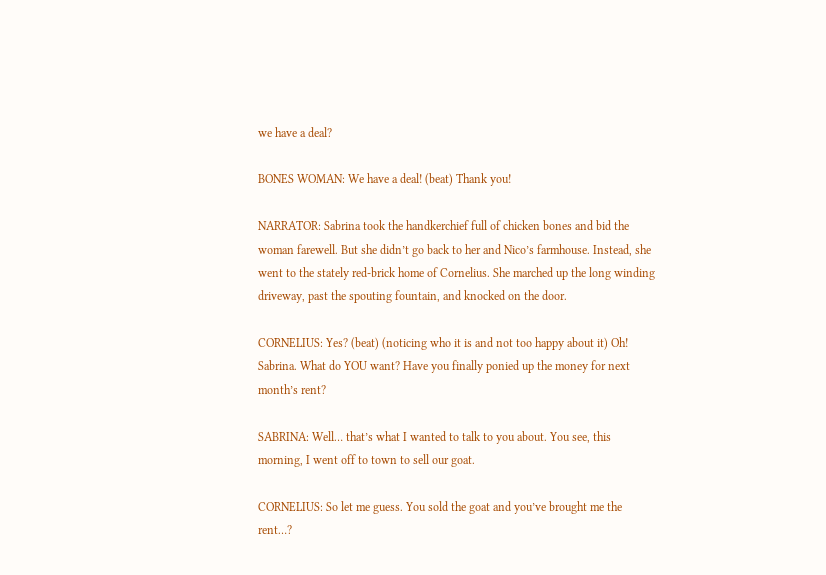we have a deal?

BONES WOMAN: We have a deal! (beat) Thank you!

NARRATOR: Sabrina took the handkerchief full of chicken bones and bid the woman farewell. But she didn’t go back to her and Nico’s farmhouse. Instead, she went to the stately red-brick home of Cornelius. She marched up the long winding driveway, past the spouting fountain, and knocked on the door.

CORNELIUS: Yes? (beat) (noticing who it is and not too happy about it) Oh! Sabrina. What do YOU want? Have you finally ponied up the money for next month’s rent?

SABRINA: Well… that’s what I wanted to talk to you about. You see, this morning, I went off to town to sell our goat.

CORNELIUS: So let me guess. You sold the goat and you’ve brought me the rent…?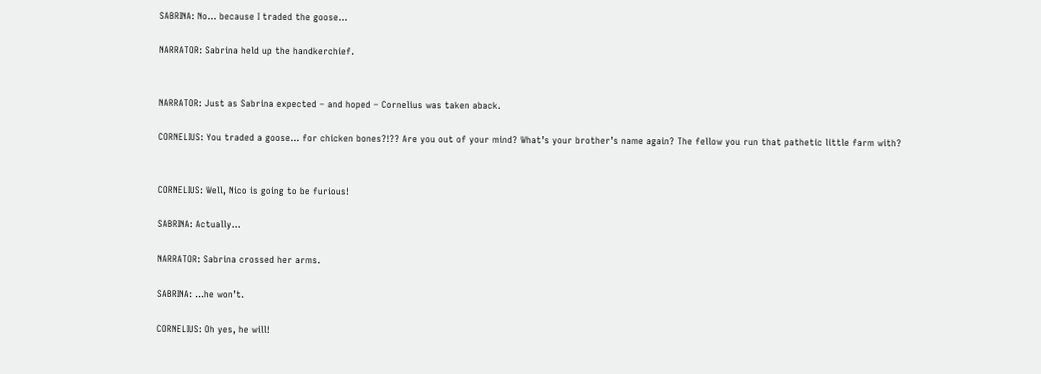SABRINA: No… because I traded the goose…

NARRATOR: Sabrina held up the handkerchief.


NARRATOR: Just as Sabrina expected – and hoped – Cornelius was taken aback.

CORNELIUS: You traded a goose… for chicken bones?!?? Are you out of your mind? What’s your brother’s name again? The fellow you run that pathetic little farm with?


CORNELIUS: Well, Nico is going to be furious!

SABRINA: Actually…

NARRATOR: Sabrina crossed her arms.

SABRINA: …he won’t.

CORNELIUS: Oh yes, he will!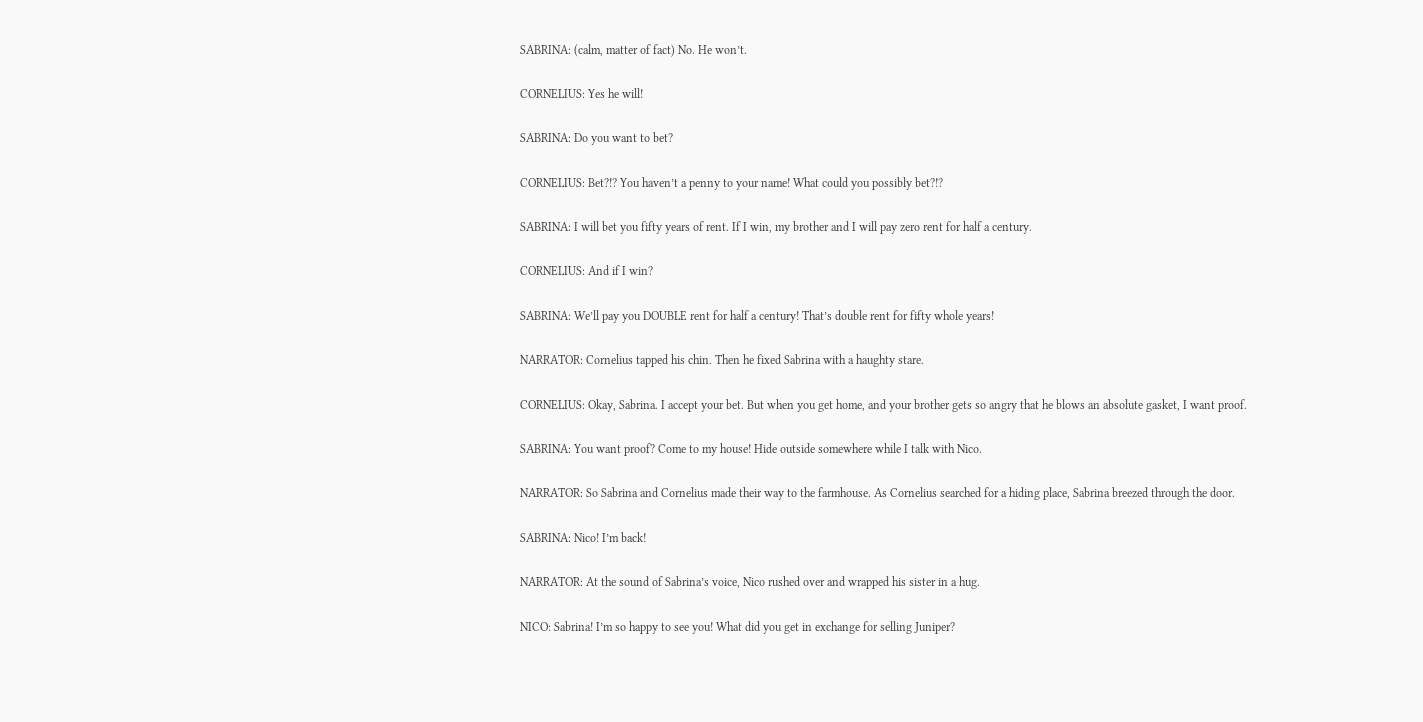SABRINA: (calm, matter of fact) No. He won’t.

CORNELIUS: Yes he will!

SABRINA: Do you want to bet?

CORNELIUS: Bet?!? You haven’t a penny to your name! What could you possibly bet?!?

SABRINA: I will bet you fifty years of rent. If I win, my brother and I will pay zero rent for half a century.

CORNELIUS: And if I win?

SABRINA: We’ll pay you DOUBLE rent for half a century! That’s double rent for fifty whole years!

NARRATOR: Cornelius tapped his chin. Then he fixed Sabrina with a haughty stare.

CORNELIUS: Okay, Sabrina. I accept your bet. But when you get home, and your brother gets so angry that he blows an absolute gasket, I want proof.

SABRINA: You want proof? Come to my house! Hide outside somewhere while I talk with Nico.

NARRATOR: So Sabrina and Cornelius made their way to the farmhouse. As Cornelius searched for a hiding place, Sabrina breezed through the door.

SABRINA: Nico! I’m back!

NARRATOR: At the sound of Sabrina’s voice, Nico rushed over and wrapped his sister in a hug.

NICO: Sabrina! I’m so happy to see you! What did you get in exchange for selling Juniper?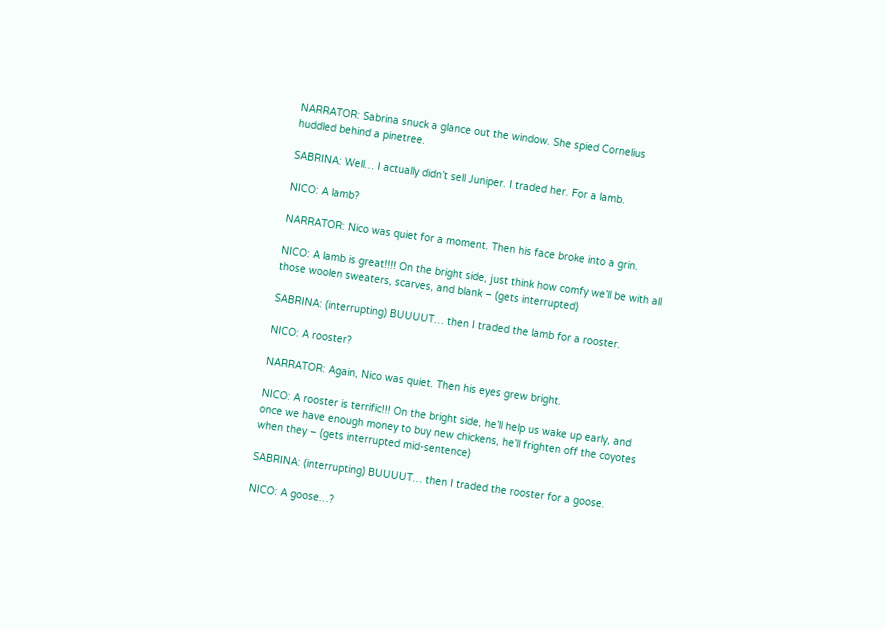NARRATOR: Sabrina snuck a glance out the window. She spied Cornelius huddled behind a pinetree.

SABRINA: Well… I actually didn’t sell Juniper. I traded her. For a lamb.

NICO: A lamb?

NARRATOR: Nico was quiet for a moment. Then his face broke into a grin.

NICO: A lamb is great!!!! On the bright side, just think how comfy we’ll be with all those woolen sweaters, scarves, and blank – (gets interrupted)

SABRINA: (interrupting) BUUUUT… then I traded the lamb for a rooster.

NICO: A rooster?

NARRATOR: Again, Nico was quiet. Then his eyes grew bright.

NICO: A rooster is terrific!!! On the bright side, he’ll help us wake up early, and once we have enough money to buy new chickens, he’ll frighten off the coyotes when they – (gets interrupted mid-sentence)

SABRINA: (interrupting) BUUUUT… then I traded the rooster for a goose.

NICO: A goose…?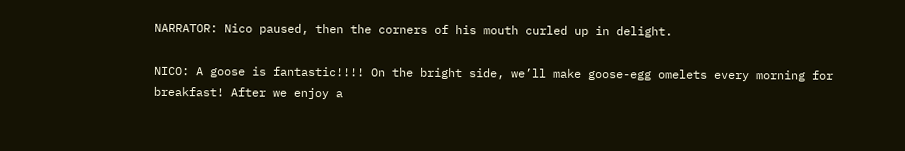NARRATOR: Nico paused, then the corners of his mouth curled up in delight.

NICO: A goose is fantastic!!!! On the bright side, we’ll make goose-egg omelets every morning for breakfast! After we enjoy a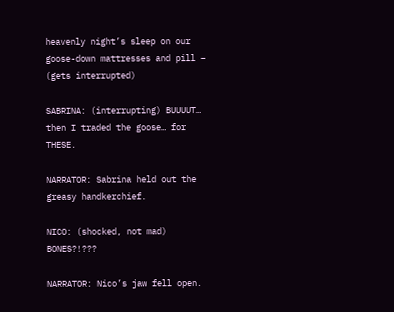heavenly night’s sleep on our goose-down mattresses and pill – (gets interrupted)

SABRINA: (interrupting) BUUUUT… then I traded the goose… for THESE.

NARRATOR: Sabrina held out the greasy handkerchief.

NICO: (shocked, not mad) BONES?!???

NARRATOR: Nico’s jaw fell open.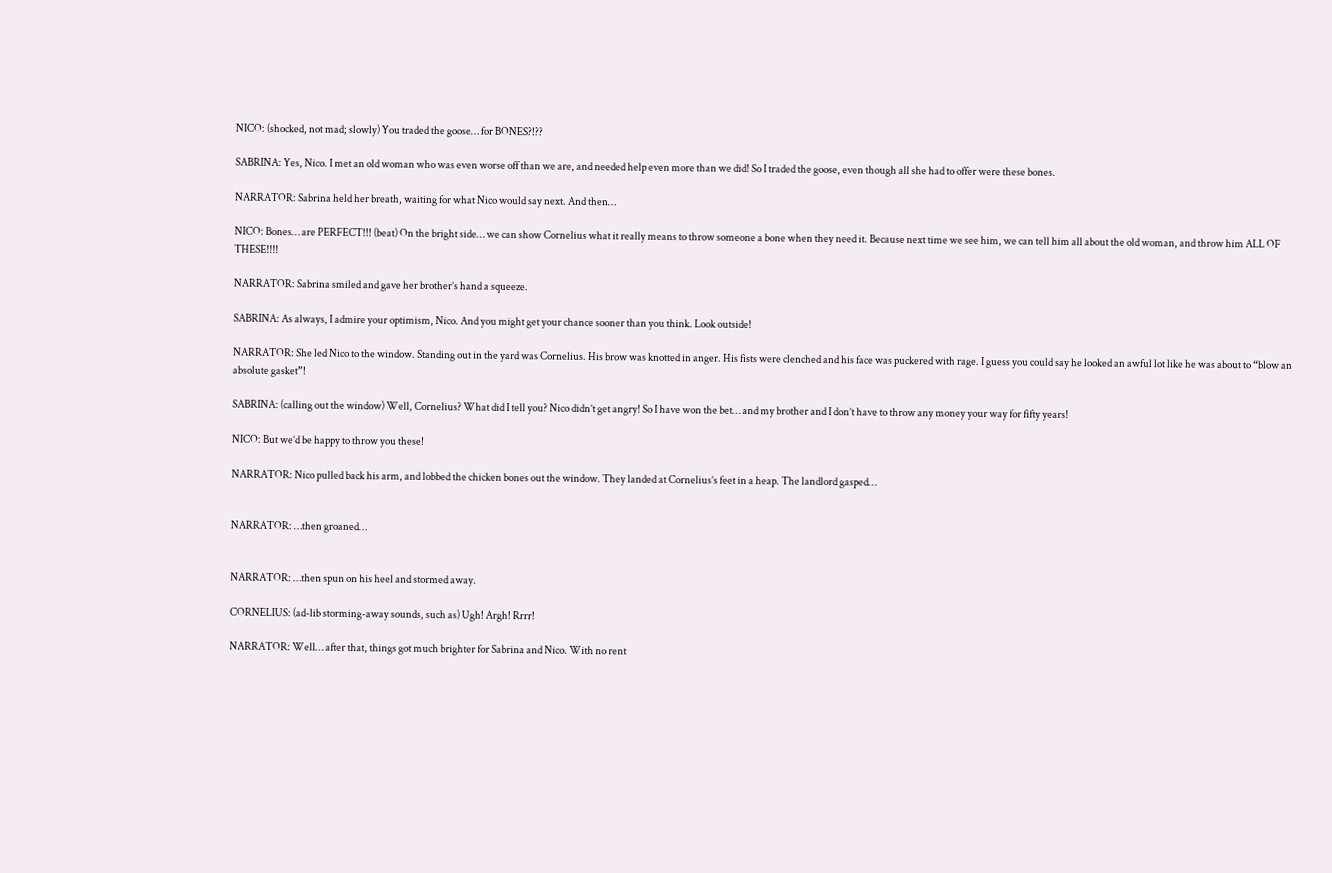NICO: (shocked, not mad; slowly) You traded the goose… for BONES?!??

SABRINA: Yes, Nico. I met an old woman who was even worse off than we are, and needed help even more than we did! So I traded the goose, even though all she had to offer were these bones.

NARRATOR: Sabrina held her breath, waiting for what Nico would say next. And then…

NICO: Bones… are PERFECT!!! (beat) On the bright side… we can show Cornelius what it really means to throw someone a bone when they need it. Because next time we see him, we can tell him all about the old woman, and throw him ALL OF THESE!!!!

NARRATOR: Sabrina smiled and gave her brother’s hand a squeeze.

SABRINA: As always, I admire your optimism, Nico. And you might get your chance sooner than you think. Look outside!

NARRATOR: She led Nico to the window. Standing out in the yard was Cornelius. His brow was knotted in anger. His fists were clenched and his face was puckered with rage. I guess you could say he looked an awful lot like he was about to “blow an absolute gasket”!

SABRINA: (calling out the window) Well, Cornelius? What did I tell you? Nico didn’t get angry! So I have won the bet… and my brother and I don’t have to throw any money your way for fifty years!

NICO: But we’d be happy to throw you these!

NARRATOR: Nico pulled back his arm, and lobbed the chicken bones out the window. They landed at Cornelius’s feet in a heap. The landlord gasped…


NARRATOR: …then groaned…


NARRATOR: …then spun on his heel and stormed away.

CORNELIUS: (ad-lib storming-away sounds, such as) Ugh! Argh! Rrrr!

NARRATOR: Well… after that, things got much brighter for Sabrina and Nico. With no rent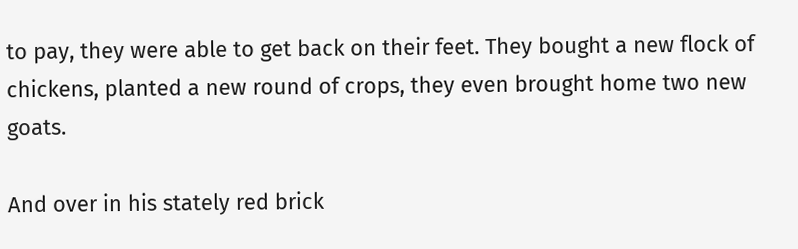to pay, they were able to get back on their feet. They bought a new flock of chickens, planted a new round of crops, they even brought home two new goats.

And over in his stately red brick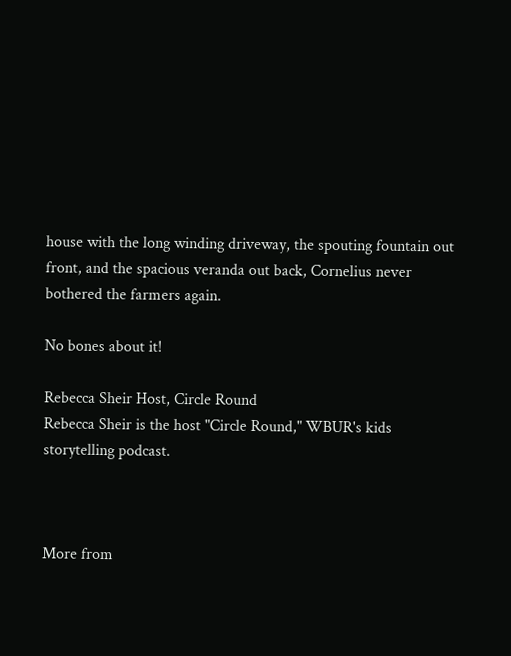house with the long winding driveway, the spouting fountain out front, and the spacious veranda out back, Cornelius never bothered the farmers again.

No bones about it!

Rebecca Sheir Host, Circle Round
Rebecca Sheir is the host "Circle Round," WBUR's kids storytelling podcast.



More from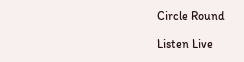Circle Round

Listen Live